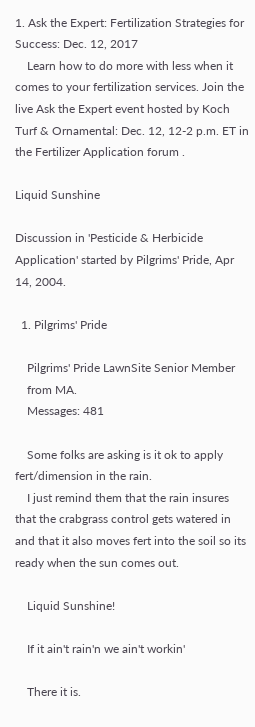1. Ask the Expert: Fertilization Strategies for Success: Dec. 12, 2017
    Learn how to do more with less when it comes to your fertilization services. Join the live Ask the Expert event hosted by Koch Turf & Ornamental: Dec. 12, 12-2 p.m. ET in the Fertilizer Application forum .

Liquid Sunshine

Discussion in 'Pesticide & Herbicide Application' started by Pilgrims' Pride, Apr 14, 2004.

  1. Pilgrims' Pride

    Pilgrims' Pride LawnSite Senior Member
    from MA.
    Messages: 481

    Some folks are asking is it ok to apply fert/dimension in the rain.
    I just remind them that the rain insures that the crabgrass control gets watered in and that it also moves fert into the soil so its ready when the sun comes out.

    Liquid Sunshine!

    If it ain't rain'n we ain't workin'

    There it is.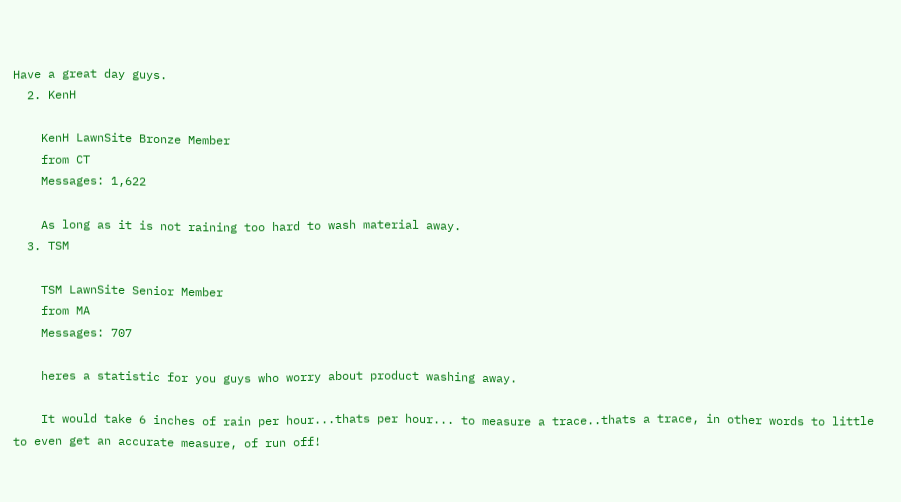Have a great day guys.
  2. KenH

    KenH LawnSite Bronze Member
    from CT
    Messages: 1,622

    As long as it is not raining too hard to wash material away.
  3. TSM

    TSM LawnSite Senior Member
    from MA
    Messages: 707

    heres a statistic for you guys who worry about product washing away.

    It would take 6 inches of rain per hour...thats per hour... to measure a trace..thats a trace, in other words to little to even get an accurate measure, of run off!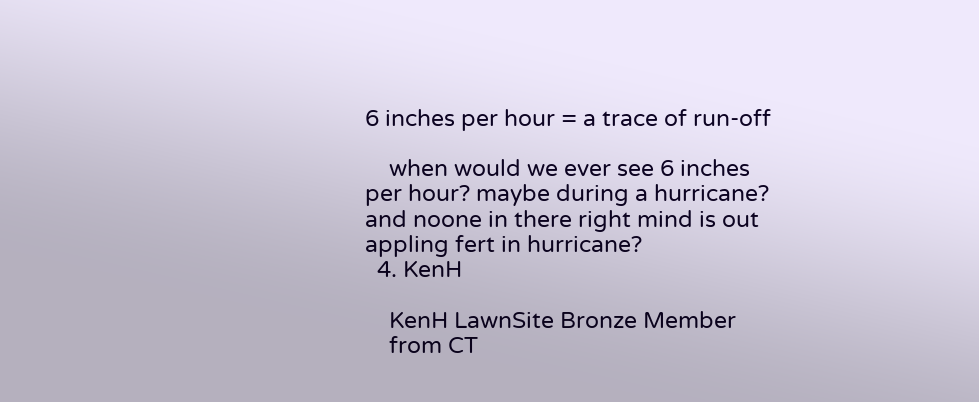6 inches per hour = a trace of run-off

    when would we ever see 6 inches per hour? maybe during a hurricane? and noone in there right mind is out appling fert in hurricane?
  4. KenH

    KenH LawnSite Bronze Member
    from CT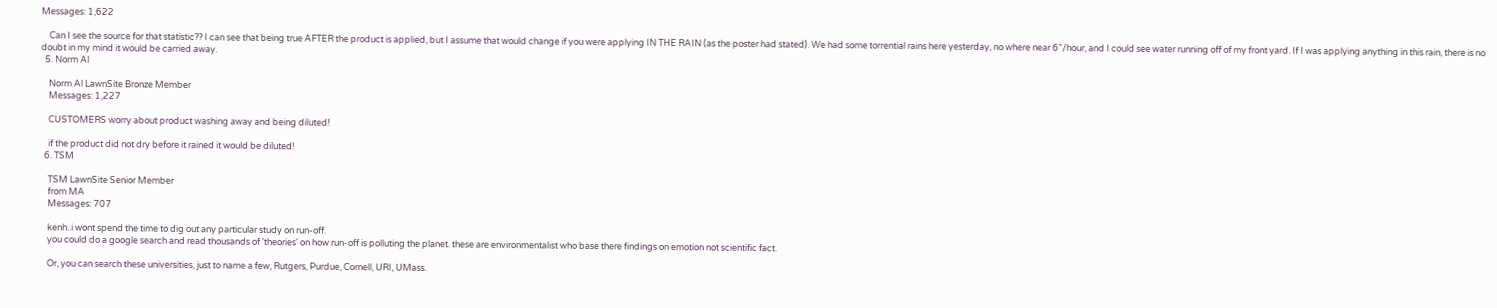Messages: 1,622

    Can I see the source for that statistic?? I can see that being true AFTER the product is applied, but I assume that would change if you were applying IN THE RAIN (as the poster had stated). We had some torrential rains here yesterday, no where near 6"/hour, and I could see water running off of my front yard. If I was applying anything in this rain, there is no doubt in my mind it would be carried away.
  5. Norm Al

    Norm Al LawnSite Bronze Member
    Messages: 1,227

    CUSTOMERS worry about product washing away and being diluted!

    if the product did not dry before it rained it would be diluted!
  6. TSM

    TSM LawnSite Senior Member
    from MA
    Messages: 707

    kenh..i wont spend the time to dig out any particular study on run-off.
    you could do a google search and read thousands of 'theories' on how run-off is polluting the planet. these are environmentalist who base there findings on emotion not scientific fact.

    Or, you can search these universities, just to name a few, Rutgers, Purdue, Cornell, URI, UMass.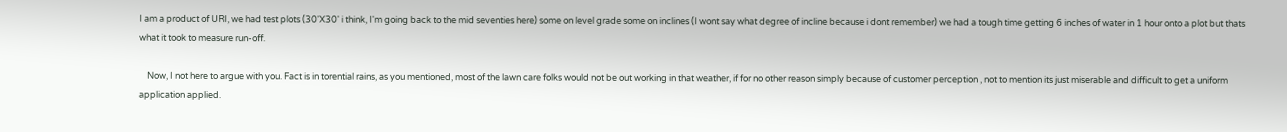I am a product of URI, we had test plots (30'X30' i think, I'm going back to the mid seventies here) some on level grade some on inclines (I wont say what degree of incline because i dont remember) we had a tough time getting 6 inches of water in 1 hour onto a plot but thats what it took to measure run-off.

    Now, I not here to argue with you. Fact is in torential rains, as you mentioned, most of the lawn care folks would not be out working in that weather, if for no other reason simply because of customer perception , not to mention its just miserable and difficult to get a uniform application applied.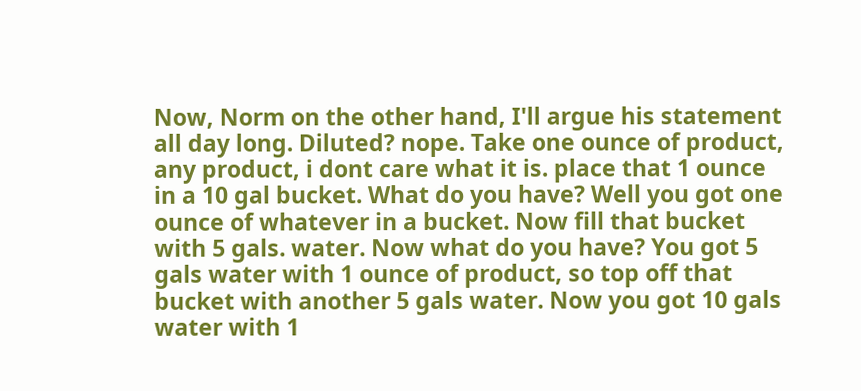Now, Norm on the other hand, I'll argue his statement all day long. Diluted? nope. Take one ounce of product, any product, i dont care what it is. place that 1 ounce in a 10 gal bucket. What do you have? Well you got one ounce of whatever in a bucket. Now fill that bucket with 5 gals. water. Now what do you have? You got 5 gals water with 1 ounce of product, so top off that bucket with another 5 gals water. Now you got 10 gals water with 1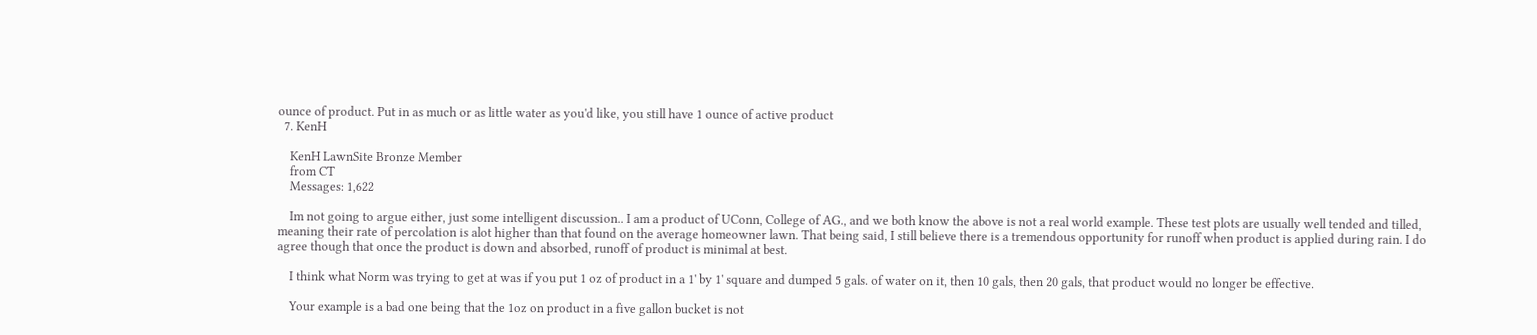ounce of product. Put in as much or as little water as you'd like, you still have 1 ounce of active product
  7. KenH

    KenH LawnSite Bronze Member
    from CT
    Messages: 1,622

    Im not going to argue either, just some intelligent discussion.. I am a product of UConn, College of AG., and we both know the above is not a real world example. These test plots are usually well tended and tilled, meaning their rate of percolation is alot higher than that found on the average homeowner lawn. That being said, I still believe there is a tremendous opportunity for runoff when product is applied during rain. I do agree though that once the product is down and absorbed, runoff of product is minimal at best.

    I think what Norm was trying to get at was if you put 1 oz of product in a 1' by 1' square and dumped 5 gals. of water on it, then 10 gals, then 20 gals, that product would no longer be effective.

    Your example is a bad one being that the 1oz on product in a five gallon bucket is not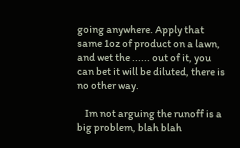going anywhere. Apply that same 1oz of product on a lawn, and wet the ...... out of it, you can bet it will be diluted, there is no other way.

    Im not arguing the runoff is a big problem, blah blah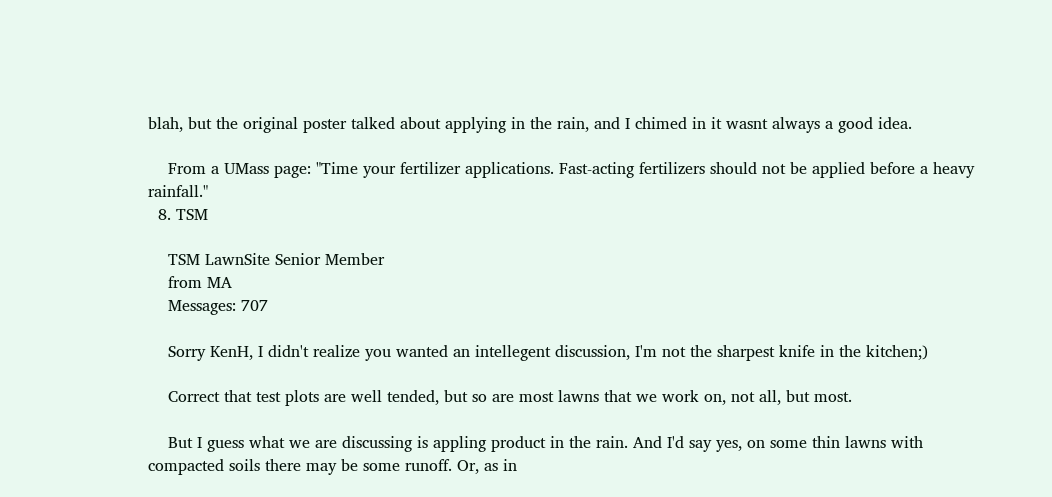blah, but the original poster talked about applying in the rain, and I chimed in it wasnt always a good idea.

    From a UMass page: "Time your fertilizer applications. Fast-acting fertilizers should not be applied before a heavy rainfall."
  8. TSM

    TSM LawnSite Senior Member
    from MA
    Messages: 707

    Sorry KenH, I didn't realize you wanted an intellegent discussion, I'm not the sharpest knife in the kitchen;)

    Correct that test plots are well tended, but so are most lawns that we work on, not all, but most.

    But I guess what we are discussing is appling product in the rain. And I'd say yes, on some thin lawns with compacted soils there may be some runoff. Or, as in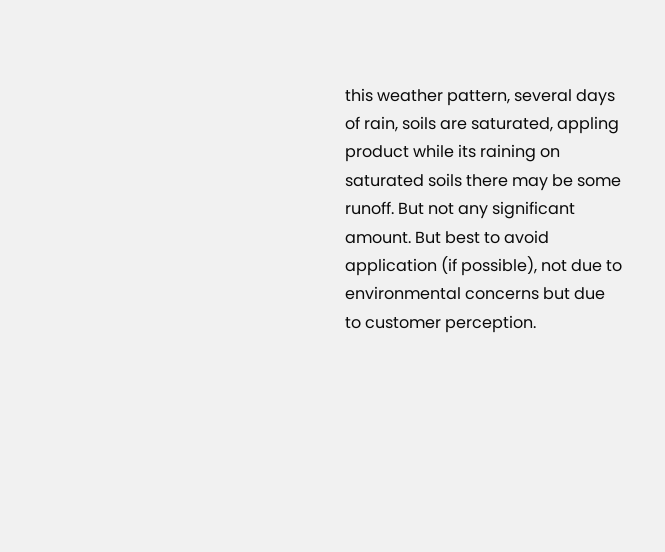this weather pattern, several days of rain, soils are saturated, appling product while its raining on saturated soils there may be some runoff. But not any significant amount. But best to avoid application (if possible), not due to environmental concerns but due to customer perception.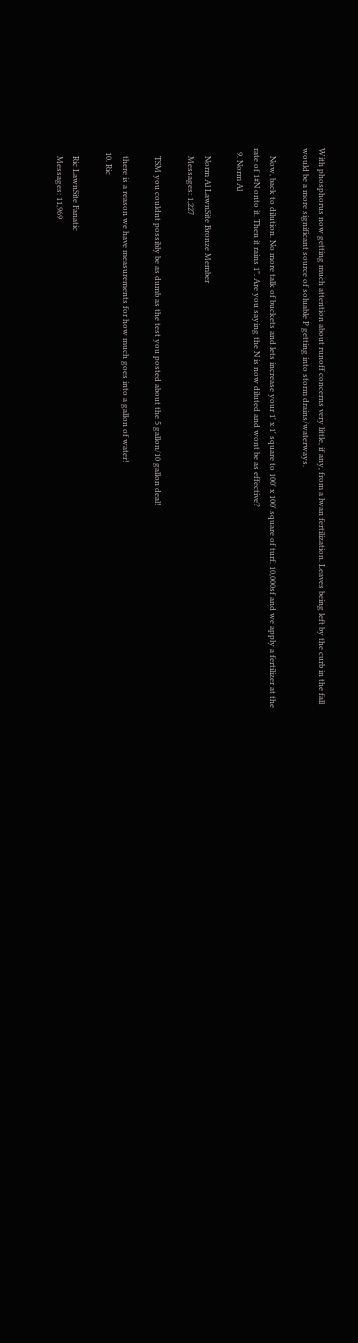With phosphorus now getting much attention about runoff concerns very little, if any, from a lwan fertilization. Leaves being left by the curb in the fall would be a more significant source of soluable P getting into storm drains/waterways.

    Now, back to dilution. No more talk of buckets and lets increase your 1' x 1' square to 100' x 100' square of turf. 10,000sf and we apply a fertilizer at the rate of 1#N onto it. Then it rains 1". Are you saying the N is now diluted and wont be as effective?
  9. Norm Al

    Norm Al LawnSite Bronze Member
    Messages: 1,227

    TSM you couldnt possibly be as dumb as the test you posted about the 5 gallon/10 gallon deal!

    there is a reason we have measurements for how much goes into a gallon of water!
  10. Ric

    Ric LawnSite Fanatic
    Messages: 11,969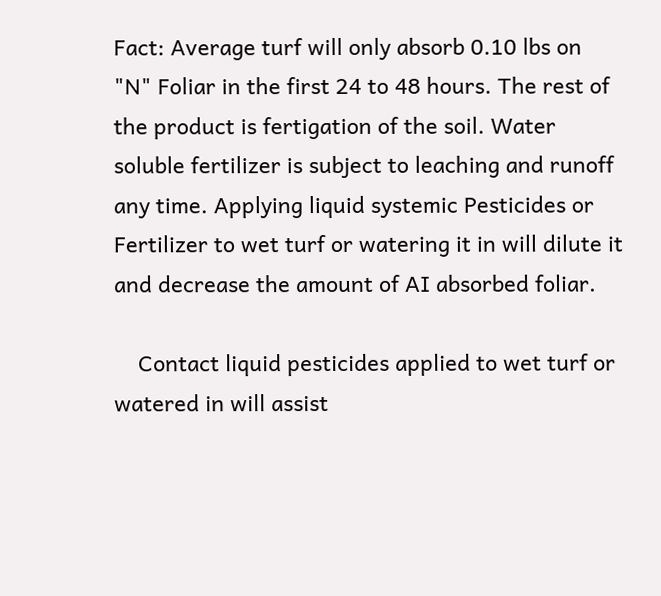Fact: Average turf will only absorb 0.10 lbs on "N" Foliar in the first 24 to 48 hours. The rest of the product is fertigation of the soil. Water soluble fertilizer is subject to leaching and runoff any time. Applying liquid systemic Pesticides or Fertilizer to wet turf or watering it in will dilute it and decrease the amount of AI absorbed foliar.

    Contact liquid pesticides applied to wet turf or watered in will assist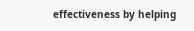effectiveness by helping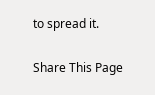to spread it.

Share This Page